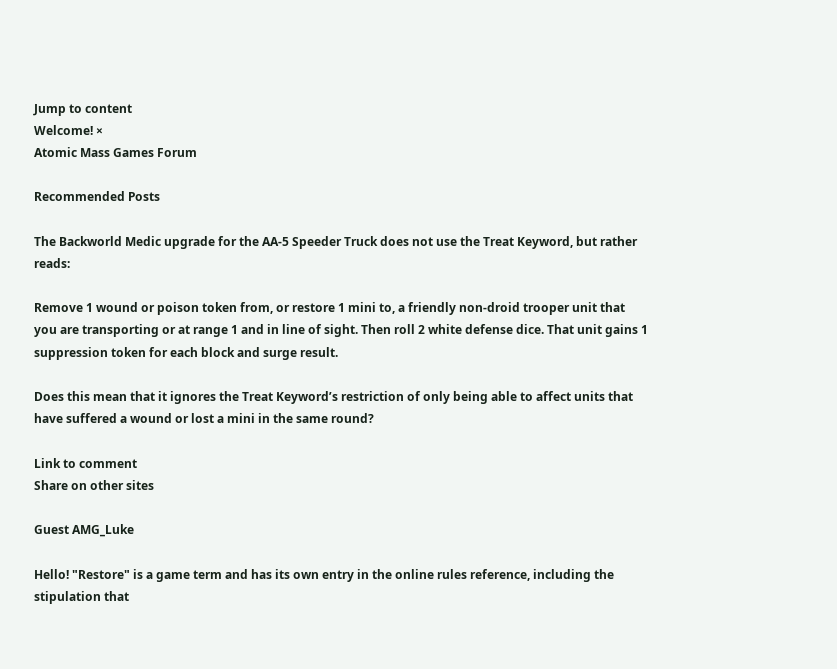Jump to content
Welcome! ×
Atomic Mass Games Forum

Recommended Posts

The Backworld Medic upgrade for the AA-5 Speeder Truck does not use the Treat Keyword, but rather reads:

Remove 1 wound or poison token from, or restore 1 mini to, a friendly non-droid trooper unit that you are transporting or at range 1 and in line of sight. Then roll 2 white defense dice. That unit gains 1 suppression token for each block and surge result.

Does this mean that it ignores the Treat Keyword’s restriction of only being able to affect units that have suffered a wound or lost a mini in the same round?

Link to comment
Share on other sites

Guest AMG_Luke

Hello! "Restore" is a game term and has its own entry in the online rules reference, including the stipulation that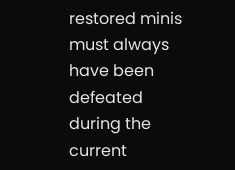restored minis must always have been defeated during the current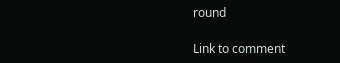round

Link to comment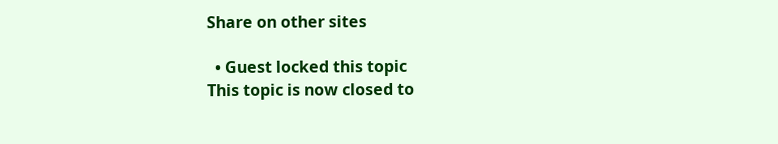Share on other sites

  • Guest locked this topic
This topic is now closed to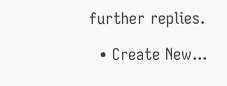further replies.

  • Create New...